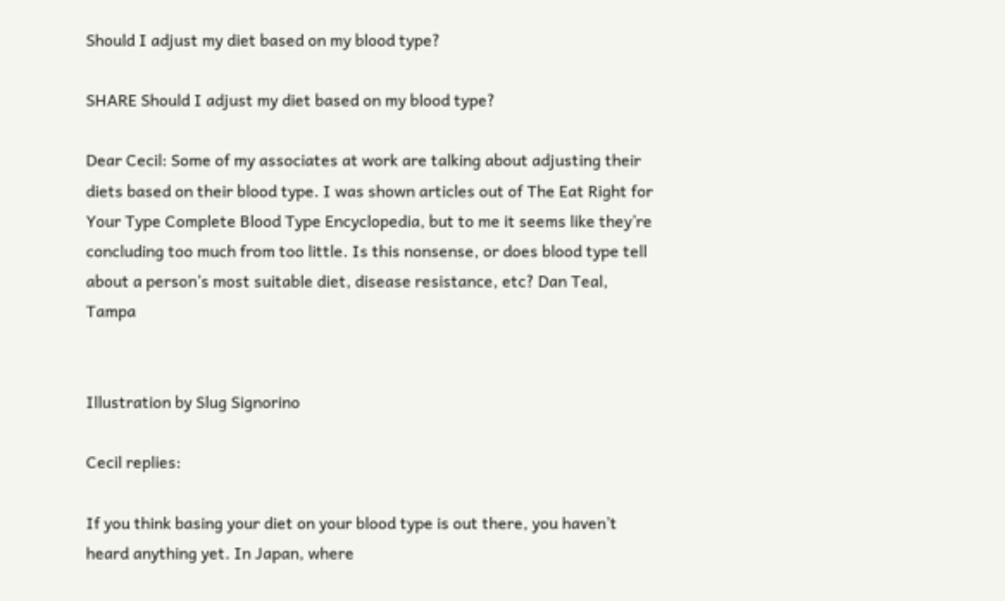Should I adjust my diet based on my blood type?

SHARE Should I adjust my diet based on my blood type?

Dear Cecil: Some of my associates at work are talking about adjusting their diets based on their blood type. I was shown articles out of The Eat Right for Your Type Complete Blood Type Encyclopedia, but to me it seems like they’re concluding too much from too little. Is this nonsense, or does blood type tell about a person’s most suitable diet, disease resistance, etc? Dan Teal, Tampa


Illustration by Slug Signorino

Cecil replies:

If you think basing your diet on your blood type is out there, you haven’t heard anything yet. In Japan, where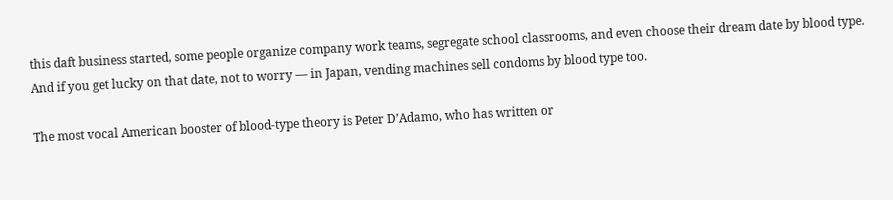this daft business started, some people organize company work teams, segregate school classrooms, and even choose their dream date by blood type. And if you get lucky on that date, not to worry — in Japan, vending machines sell condoms by blood type too.

The most vocal American booster of blood-type theory is Peter D’Adamo, who has written or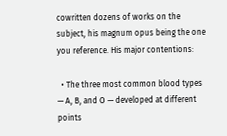cowritten dozens of works on the subject, his magnum opus being the one you reference. His major contentions:

  • The three most common blood types — A, B, and O — developed at different points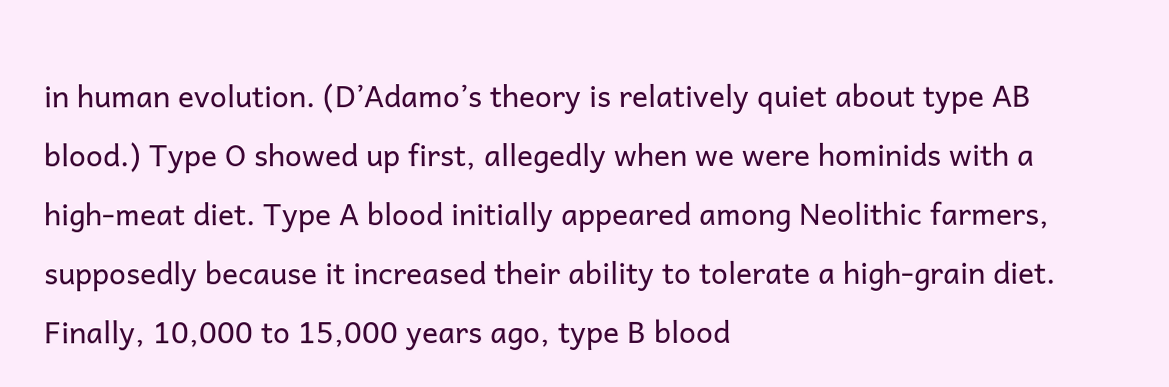in human evolution. (D’Adamo’s theory is relatively quiet about type AB blood.) Type O showed up first, allegedly when we were hominids with a high-meat diet. Type A blood initially appeared among Neolithic farmers, supposedly because it increased their ability to tolerate a high-grain diet. Finally, 10,000 to 15,000 years ago, type B blood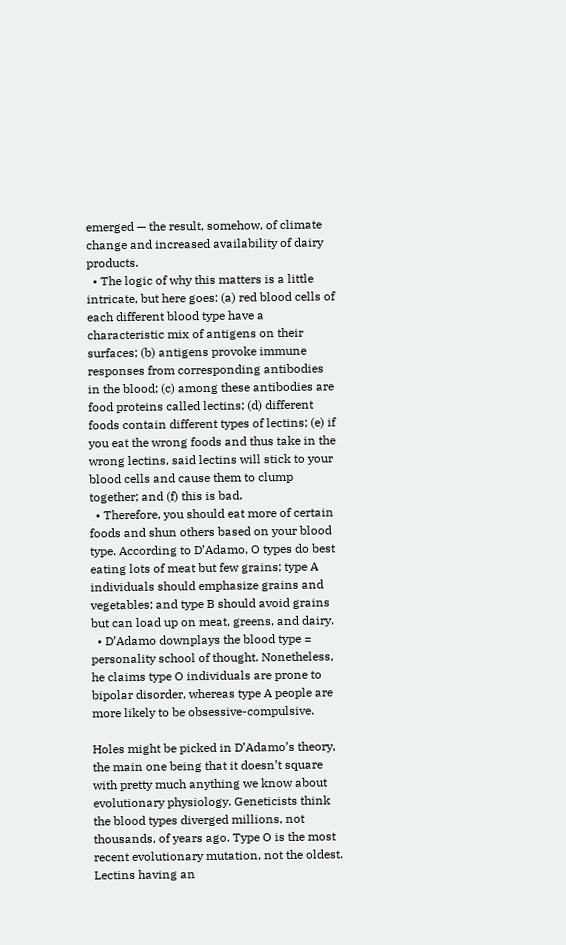emerged — the result, somehow, of climate change and increased availability of dairy products.
  • The logic of why this matters is a little intricate, but here goes: (a) red blood cells of each different blood type have a characteristic mix of antigens on their surfaces; (b) antigens provoke immune responses from corresponding antibodies in the blood; (c) among these antibodies are food proteins called lectins; (d) different foods contain different types of lectins; (e) if you eat the wrong foods and thus take in the wrong lectins, said lectins will stick to your blood cells and cause them to clump together; and (f) this is bad.
  • Therefore, you should eat more of certain foods and shun others based on your blood type. According to D’Adamo, O types do best eating lots of meat but few grains; type A individuals should emphasize grains and vegetables; and type B should avoid grains but can load up on meat, greens, and dairy.
  • D’Adamo downplays the blood type = personality school of thought. Nonetheless, he claims type O individuals are prone to bipolar disorder, whereas type A people are more likely to be obsessive-compulsive.

Holes might be picked in D’Adamo’s theory, the main one being that it doesn’t square with pretty much anything we know about evolutionary physiology. Geneticists think the blood types diverged millions, not thousands, of years ago. Type O is the most recent evolutionary mutation, not the oldest. Lectins having an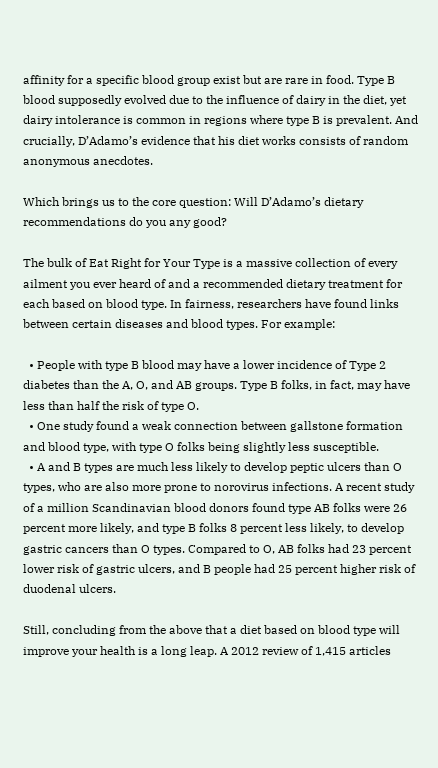affinity for a specific blood group exist but are rare in food. Type B blood supposedly evolved due to the influence of dairy in the diet, yet dairy intolerance is common in regions where type B is prevalent. And crucially, D’Adamo’s evidence that his diet works consists of random anonymous anecdotes.

Which brings us to the core question: Will D’Adamo’s dietary recommendations do you any good?

The bulk of Eat Right for Your Type is a massive collection of every ailment you ever heard of and a recommended dietary treatment for each based on blood type. In fairness, researchers have found links between certain diseases and blood types. For example:

  • People with type B blood may have a lower incidence of Type 2 diabetes than the A, O, and AB groups. Type B folks, in fact, may have less than half the risk of type O.
  • One study found a weak connection between gallstone formation and blood type, with type O folks being slightly less susceptible.
  • A and B types are much less likely to develop peptic ulcers than O types, who are also more prone to norovirus infections. A recent study of a million Scandinavian blood donors found type AB folks were 26 percent more likely, and type B folks 8 percent less likely, to develop gastric cancers than O types. Compared to O, AB folks had 23 percent lower risk of gastric ulcers, and B people had 25 percent higher risk of duodenal ulcers.

Still, concluding from the above that a diet based on blood type will improve your health is a long leap. A 2012 review of 1,415 articles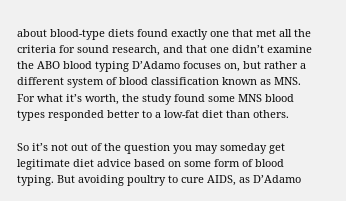about blood-type diets found exactly one that met all the criteria for sound research, and that one didn’t examine the ABO blood typing D’Adamo focuses on, but rather a different system of blood classification known as MNS. For what it’s worth, the study found some MNS blood types responded better to a low-fat diet than others.

So it’s not out of the question you may someday get legitimate diet advice based on some form of blood typing. But avoiding poultry to cure AIDS, as D’Adamo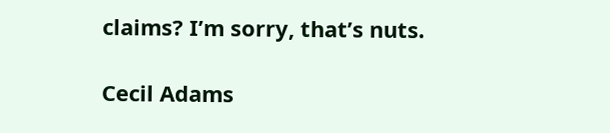claims? I’m sorry, that’s nuts.

Cecil Adams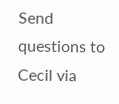Send questions to Cecil via